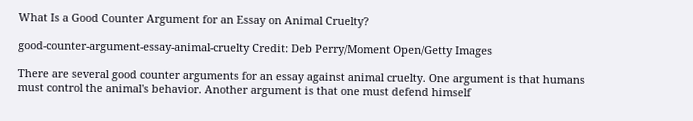What Is a Good Counter Argument for an Essay on Animal Cruelty?

good-counter-argument-essay-animal-cruelty Credit: Deb Perry/Moment Open/Getty Images

There are several good counter arguments for an essay against animal cruelty. One argument is that humans must control the animal's behavior. Another argument is that one must defend himself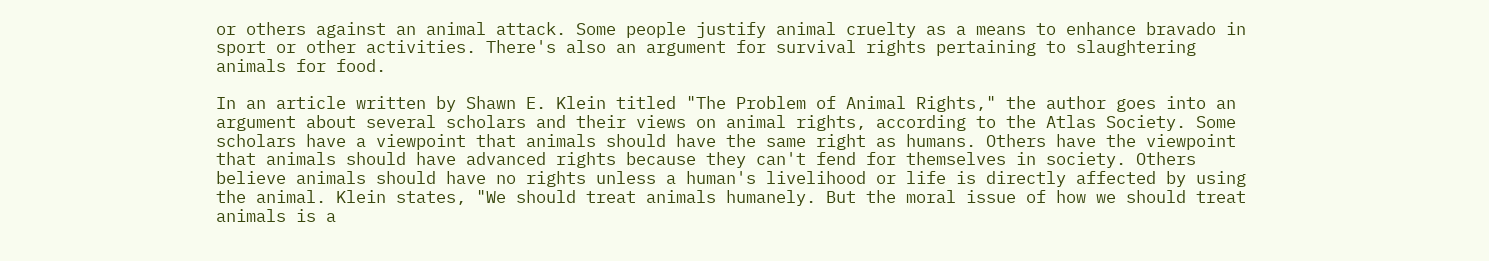or others against an animal attack. Some people justify animal cruelty as a means to enhance bravado in sport or other activities. There's also an argument for survival rights pertaining to slaughtering animals for food.

In an article written by Shawn E. Klein titled "The Problem of Animal Rights," the author goes into an argument about several scholars and their views on animal rights, according to the Atlas Society. Some scholars have a viewpoint that animals should have the same right as humans. Others have the viewpoint that animals should have advanced rights because they can't fend for themselves in society. Others believe animals should have no rights unless a human's livelihood or life is directly affected by using the animal. Klein states, "We should treat animals humanely. But the moral issue of how we should treat animals is a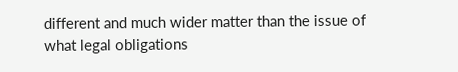different and much wider matter than the issue of what legal obligations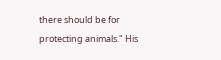there should be for protecting animals." His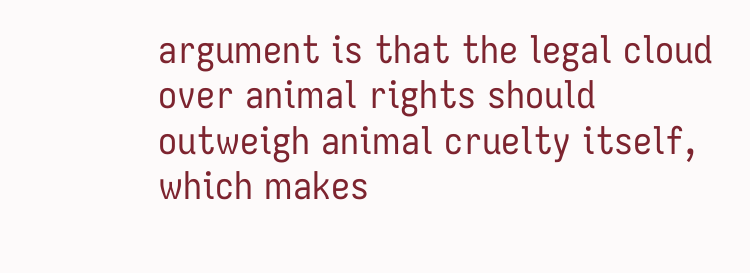argument is that the legal cloud over animal rights should outweigh animal cruelty itself, which makes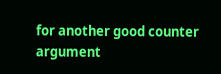for another good counter argument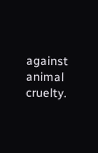against animal cruelty.